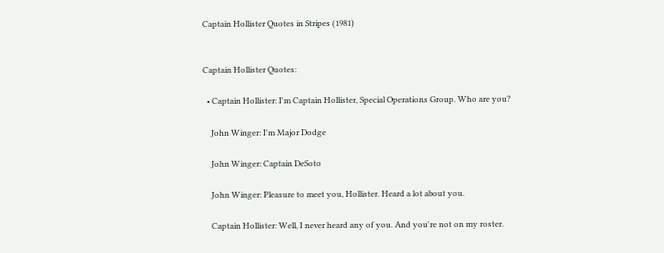Captain Hollister Quotes in Stripes (1981)


Captain Hollister Quotes:

  • Captain Hollister: I'm Captain Hollister, Special Operations Group. Who are you?

    John Winger: I'm Major Dodge

    John Winger: Captain DeSoto

    John Winger: Pleasure to meet you, Hollister. Heard a lot about you.

    Captain Hollister: Well, I never heard any of you. And you're not on my roster.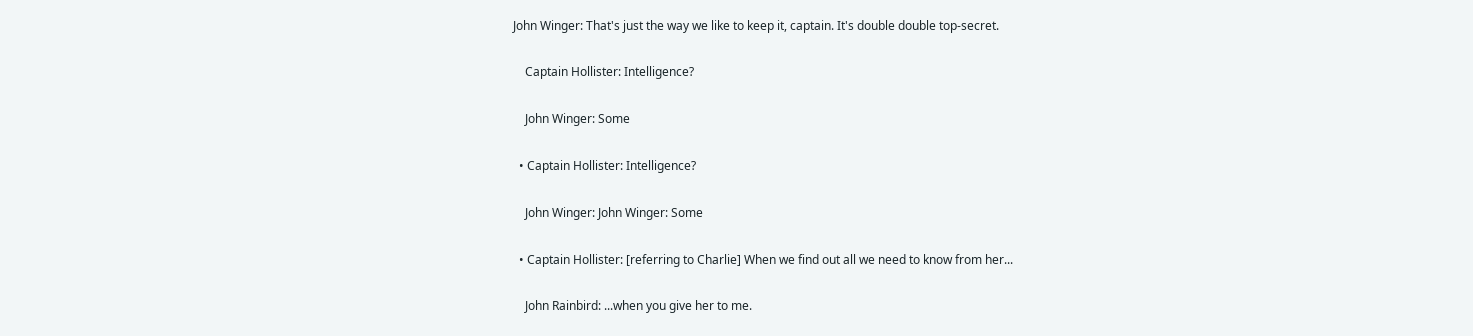John Winger: That's just the way we like to keep it, captain. It's double double top-secret.

    Captain Hollister: Intelligence?

    John Winger: Some

  • Captain Hollister: Intelligence?

    John Winger: John Winger: Some

  • Captain Hollister: [referring to Charlie] When we find out all we need to know from her...

    John Rainbird: ...when you give her to me.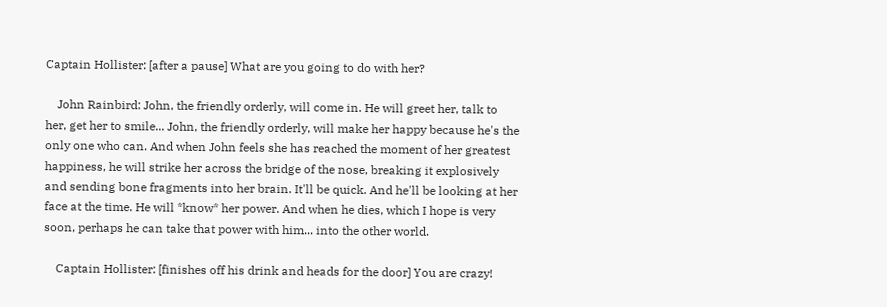Captain Hollister: [after a pause] What are you going to do with her?

    John Rainbird: John, the friendly orderly, will come in. He will greet her, talk to her, get her to smile... John, the friendly orderly, will make her happy because he's the only one who can. And when John feels she has reached the moment of her greatest happiness, he will strike her across the bridge of the nose, breaking it explosively and sending bone fragments into her brain. It'll be quick. And he'll be looking at her face at the time. He will *know* her power. And when he dies, which I hope is very soon, perhaps he can take that power with him... into the other world.

    Captain Hollister: [finishes off his drink and heads for the door] You are crazy!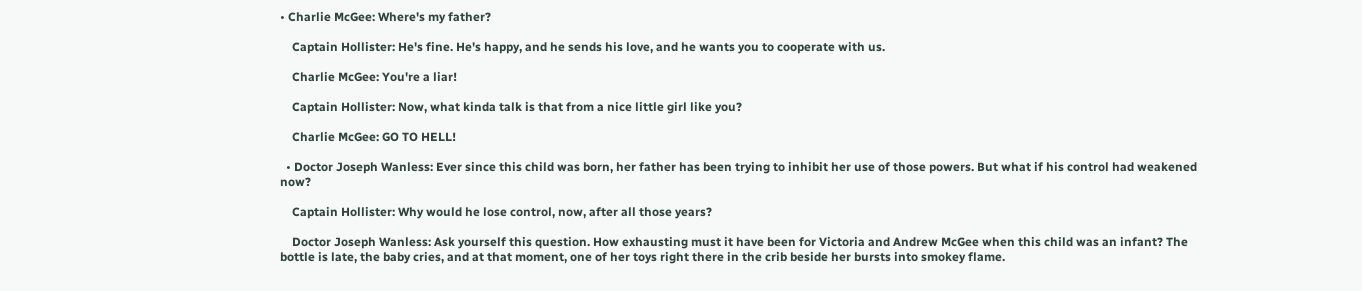• Charlie McGee: Where's my father?

    Captain Hollister: He's fine. He's happy, and he sends his love, and he wants you to cooperate with us.

    Charlie McGee: You're a liar!

    Captain Hollister: Now, what kinda talk is that from a nice little girl like you?

    Charlie McGee: GO TO HELL!

  • Doctor Joseph Wanless: Ever since this child was born, her father has been trying to inhibit her use of those powers. But what if his control had weakened now?

    Captain Hollister: Why would he lose control, now, after all those years?

    Doctor Joseph Wanless: Ask yourself this question. How exhausting must it have been for Victoria and Andrew McGee when this child was an infant? The bottle is late, the baby cries, and at that moment, one of her toys right there in the crib beside her bursts into smokey flame.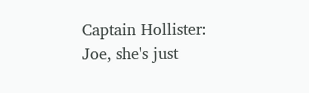Captain Hollister: Joe, she's just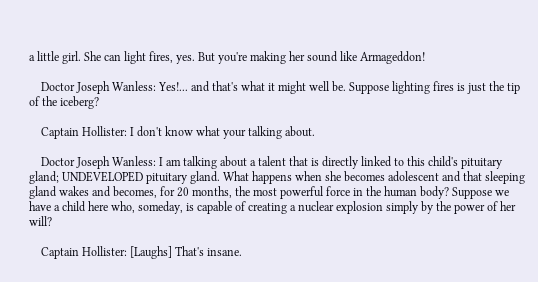a little girl. She can light fires, yes. But you're making her sound like Armageddon!

    Doctor Joseph Wanless: Yes!... and that's what it might well be. Suppose lighting fires is just the tip of the iceberg?

    Captain Hollister: I don't know what your talking about.

    Doctor Joseph Wanless: I am talking about a talent that is directly linked to this child's pituitary gland; UNDEVELOPED pituitary gland. What happens when she becomes adolescent and that sleeping gland wakes and becomes, for 20 months, the most powerful force in the human body? Suppose we have a child here who, someday, is capable of creating a nuclear explosion simply by the power of her will?

    Captain Hollister: [Laughs] That's insane.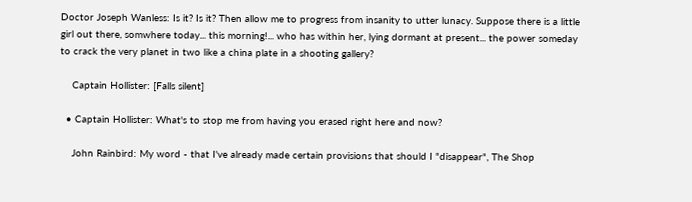Doctor Joseph Wanless: Is it? Is it? Then allow me to progress from insanity to utter lunacy. Suppose there is a little girl out there, somwhere today... this morning!... who has within her, lying dormant at present... the power someday to crack the very planet in two like a china plate in a shooting gallery?

    Captain Hollister: [Falls silent]

  • Captain Hollister: What's to stop me from having you erased right here and now?

    John Rainbird: My word - that I've already made certain provisions that should I "disappear", The Shop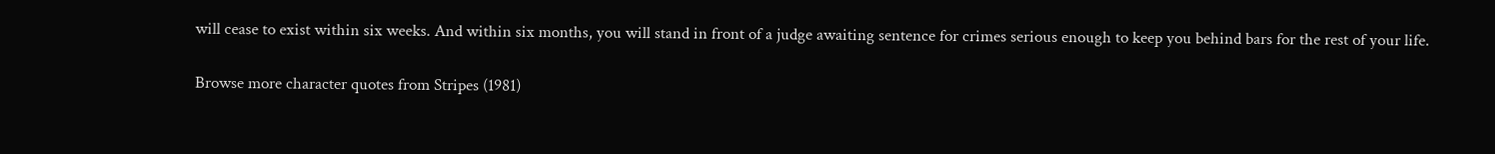will cease to exist within six weeks. And within six months, you will stand in front of a judge awaiting sentence for crimes serious enough to keep you behind bars for the rest of your life.

Browse more character quotes from Stripes (1981)